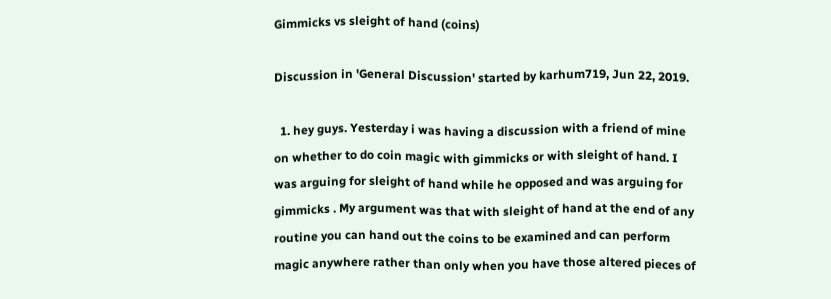Gimmicks vs sleight of hand (coins)

Discussion in 'General Discussion' started by karhum719, Jun 22, 2019.

  1. hey guys. Yesterday i was having a discussion with a friend of mine on whether to do coin magic with gimmicks or with sleight of hand. I was arguing for sleight of hand while he opposed and was arguing for gimmicks . My argument was that with sleight of hand at the end of any routine you can hand out the coins to be examined and can perform magic anywhere rather than only when you have those altered pieces of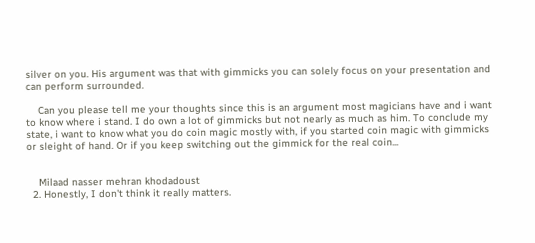silver on you. His argument was that with gimmicks you can solely focus on your presentation and can perform surrounded.

    Can you please tell me your thoughts since this is an argument most magicians have and i want to know where i stand. I do own a lot of gimmicks but not nearly as much as him. To conclude my state, i want to know what you do coin magic mostly with, if you started coin magic with gimmicks or sleight of hand. Or if you keep switching out the gimmick for the real coin...


    Milaad nasser mehran khodadoust
  2. Honestly, I don't think it really matters.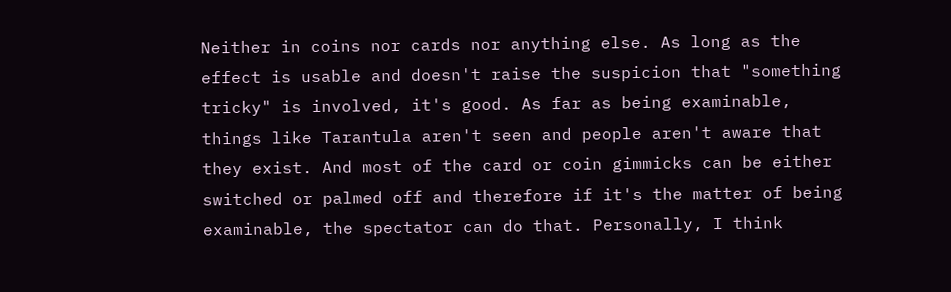Neither in coins nor cards nor anything else. As long as the effect is usable and doesn't raise the suspicion that "something tricky" is involved, it's good. As far as being examinable, things like Tarantula aren't seen and people aren't aware that they exist. And most of the card or coin gimmicks can be either switched or palmed off and therefore if it's the matter of being examinable, the spectator can do that. Personally, I think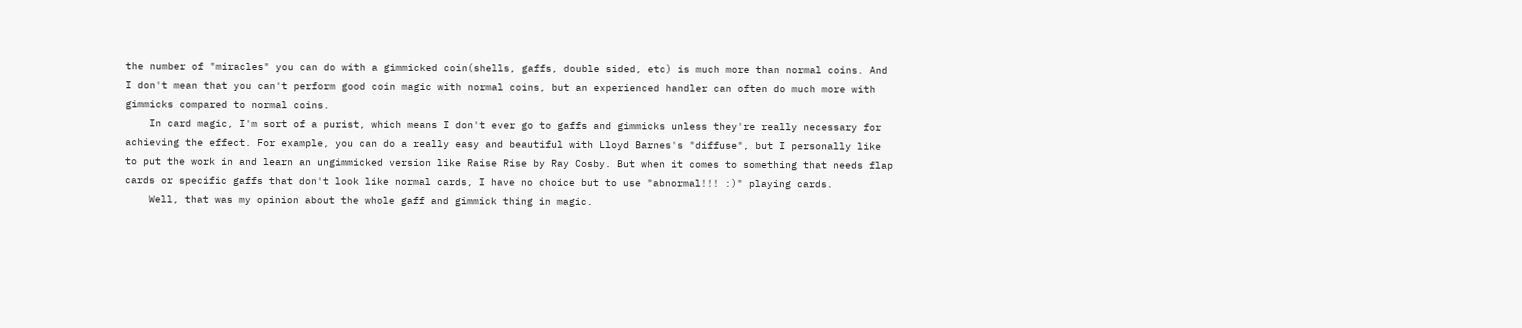the number of "miracles" you can do with a gimmicked coin(shells, gaffs, double sided, etc) is much more than normal coins. And I don't mean that you can't perform good coin magic with normal coins, but an experienced handler can often do much more with gimmicks compared to normal coins.
    In card magic, I'm sort of a purist, which means I don't ever go to gaffs and gimmicks unless they're really necessary for achieving the effect. For example, you can do a really easy and beautiful with Lloyd Barnes's "diffuse", but I personally like to put the work in and learn an ungimmicked version like Raise Rise by Ray Cosby. But when it comes to something that needs flap cards or specific gaffs that don't look like normal cards, I have no choice but to use "abnormal!!! :)" playing cards.
    Well, that was my opinion about the whole gaff and gimmick thing in magic.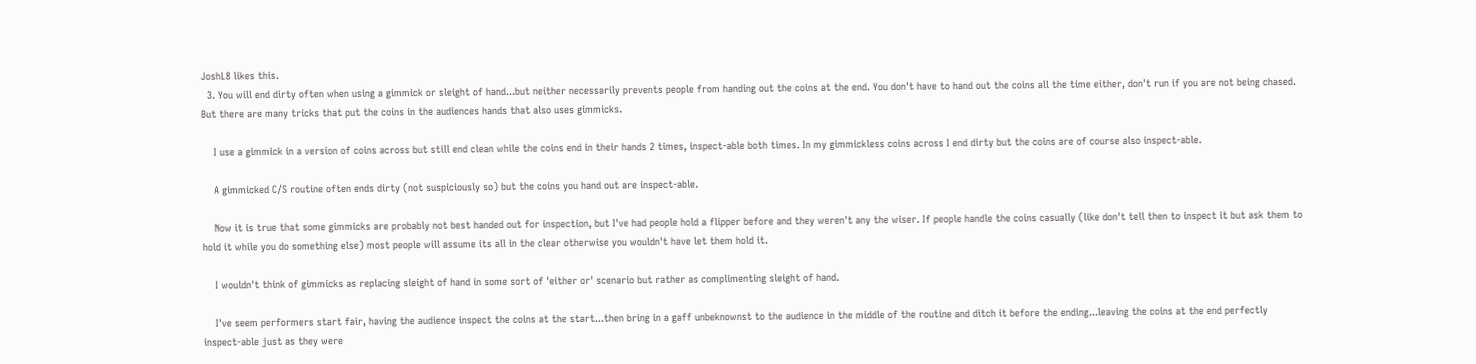JoshL8 likes this.
  3. You will end dirty often when using a gimmick or sleight of hand...but neither necessarily prevents people from handing out the coins at the end. You don't have to hand out the coins all the time either, don't run if you are not being chased. But there are many tricks that put the coins in the audiences hands that also uses gimmicks.

    I use a gimmick in a version of coins across but still end clean while the coins end in their hands 2 times, inspect-able both times. In my gimmickless coins across I end dirty but the coins are of course also inspect-able.

    A gimmicked C/S routine often ends dirty (not suspiciously so) but the coins you hand out are inspect-able.

    Now it is true that some gimmicks are probably not best handed out for inspection, but I've had people hold a flipper before and they weren't any the wiser. If people handle the coins casually (like don't tell then to inspect it but ask them to hold it while you do something else) most people will assume its all in the clear otherwise you wouldn't have let them hold it.

    I wouldn't think of gimmicks as replacing sleight of hand in some sort of 'either or' scenario but rather as complimenting sleight of hand.

    I've seem performers start fair, having the audience inspect the coins at the start...then bring in a gaff unbeknownst to the audience in the middle of the routine and ditch it before the ending...leaving the coins at the end perfectly inspect-able just as they were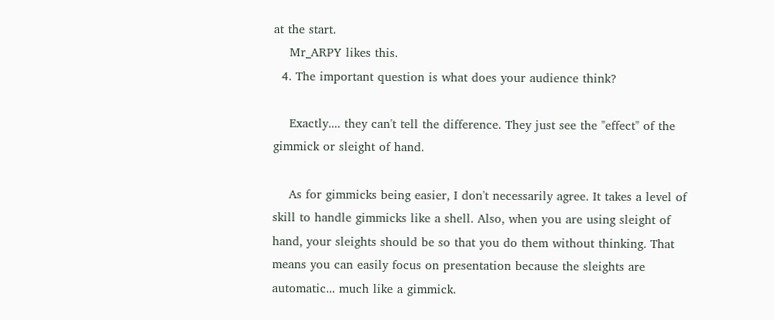at the start.
    Mr_ARPY likes this.
  4. The important question is what does your audience think?

    Exactly.... they can't tell the difference. They just see the "effect" of the gimmick or sleight of hand.

    As for gimmicks being easier, I don't necessarily agree. It takes a level of skill to handle gimmicks like a shell. Also, when you are using sleight of hand, your sleights should be so that you do them without thinking. That means you can easily focus on presentation because the sleights are automatic... much like a gimmick.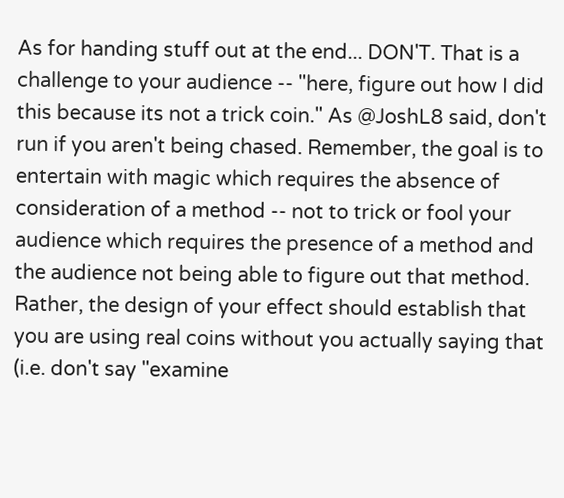As for handing stuff out at the end... DON'T. That is a challenge to your audience -- "here, figure out how I did this because its not a trick coin." As @JoshL8 said, don't run if you aren't being chased. Remember, the goal is to entertain with magic which requires the absence of consideration of a method -- not to trick or fool your audience which requires the presence of a method and the audience not being able to figure out that method. Rather, the design of your effect should establish that you are using real coins without you actually saying that (i.e. don't say "examine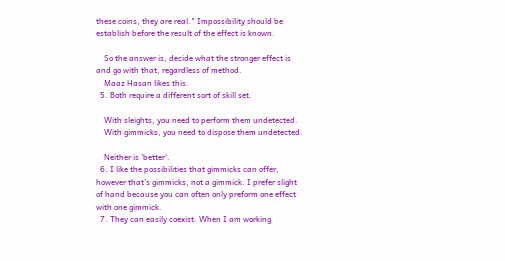these coins, they are real." Impossibility should be establish before the result of the effect is known.

    So the answer is, decide what the stronger effect is and go with that, regardless of method.
    Maaz Hasan likes this.
  5. Both require a different sort of skill set.

    With sleights, you need to perform them undetected.
    With gimmicks, you need to dispose them undetected.

    Neither is 'better'.
  6. I like the possibilities that gimmicks can offer, however that’s gimmicks, not a gimmick. I prefer slight of hand because you can often only preform one effect with one gimmick.
  7. They can easily coexist. When I am working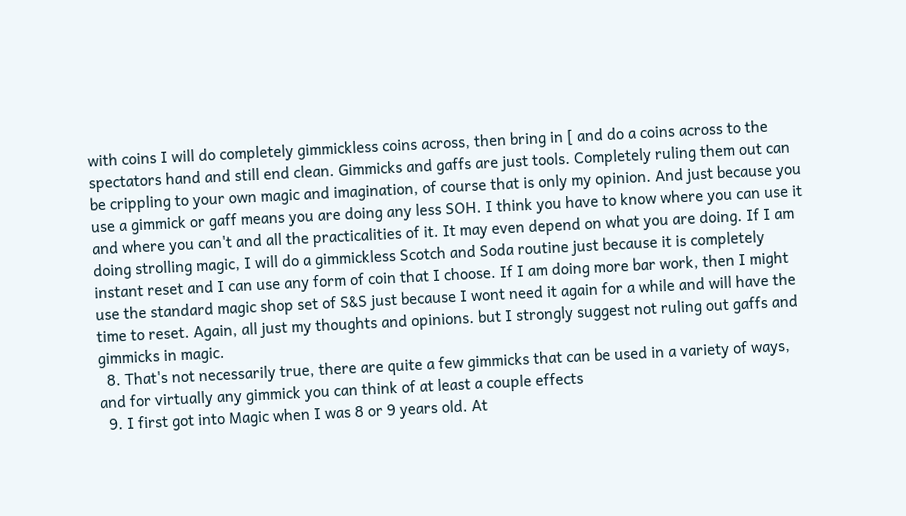with coins I will do completely gimmickless coins across, then bring in [ and do a coins across to the spectators hand and still end clean. Gimmicks and gaffs are just tools. Completely ruling them out can be crippling to your own magic and imagination, of course that is only my opinion. And just because you use a gimmick or gaff means you are doing any less SOH. I think you have to know where you can use it and where you can't and all the practicalities of it. It may even depend on what you are doing. If I am doing strolling magic, I will do a gimmickless Scotch and Soda routine just because it is completely instant reset and I can use any form of coin that I choose. If I am doing more bar work, then I might use the standard magic shop set of S&S just because I wont need it again for a while and will have the time to reset. Again, all just my thoughts and opinions. but I strongly suggest not ruling out gaffs and gimmicks in magic.
  8. That's not necessarily true, there are quite a few gimmicks that can be used in a variety of ways, and for virtually any gimmick you can think of at least a couple effects
  9. I first got into Magic when I was 8 or 9 years old. At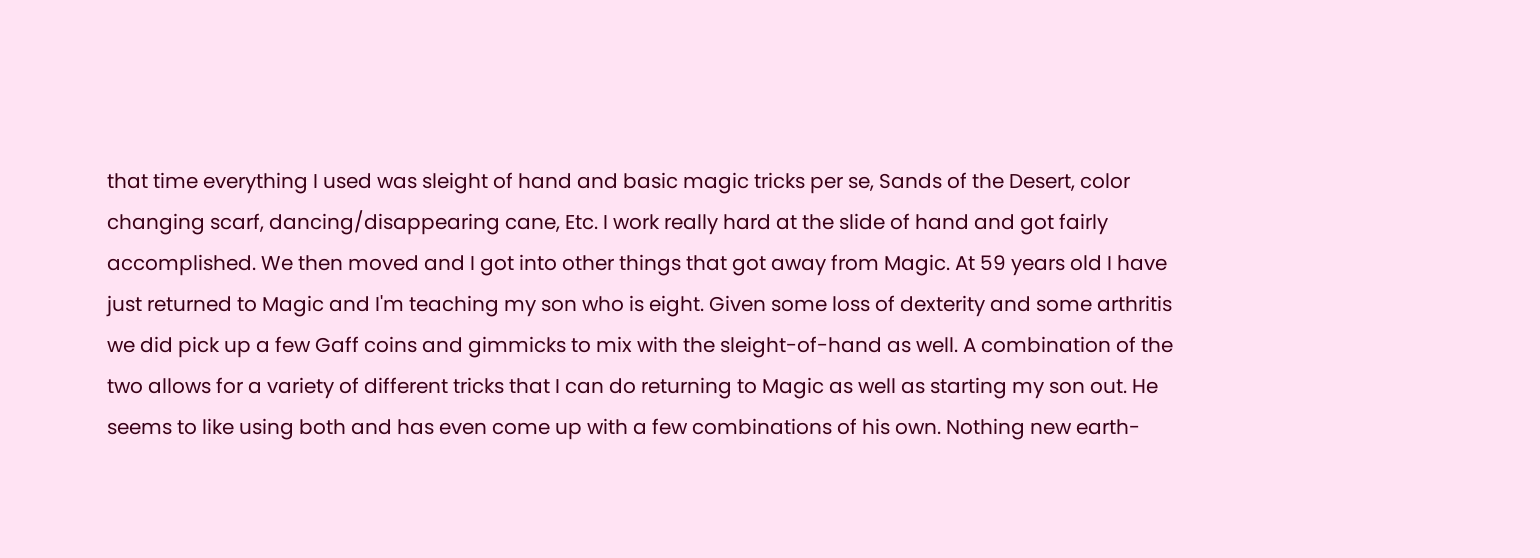that time everything I used was sleight of hand and basic magic tricks per se, Sands of the Desert, color changing scarf, dancing/disappearing cane, Etc. I work really hard at the slide of hand and got fairly accomplished. We then moved and I got into other things that got away from Magic. At 59 years old I have just returned to Magic and I'm teaching my son who is eight. Given some loss of dexterity and some arthritis we did pick up a few Gaff coins and gimmicks to mix with the sleight-of-hand as well. A combination of the two allows for a variety of different tricks that I can do returning to Magic as well as starting my son out. He seems to like using both and has even come up with a few combinations of his own. Nothing new earth-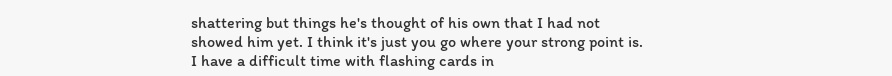shattering but things he's thought of his own that I had not showed him yet. I think it's just you go where your strong point is. I have a difficult time with flashing cards in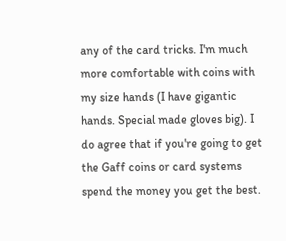any of the card tricks. I'm much more comfortable with coins with my size hands (I have gigantic hands. Special made gloves big). I do agree that if you're going to get the Gaff coins or card systems spend the money you get the best.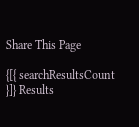Share This Page

{[{ searchResultsCount }]} Results